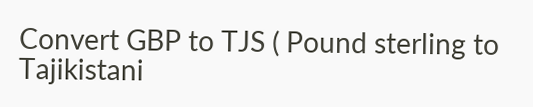Convert GBP to TJS ( Pound sterling to Tajikistani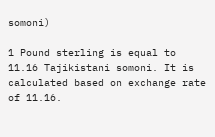somoni)

1 Pound sterling is equal to 11.16 Tajikistani somoni. It is calculated based on exchange rate of 11.16.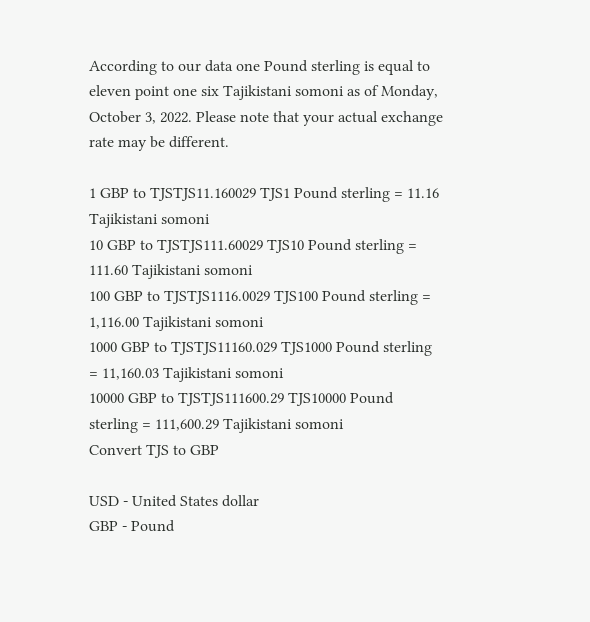According to our data one Pound sterling is equal to eleven point one six Tajikistani somoni as of Monday, October 3, 2022. Please note that your actual exchange rate may be different.

1 GBP to TJSTJS11.160029 TJS1 Pound sterling = 11.16 Tajikistani somoni
10 GBP to TJSTJS111.60029 TJS10 Pound sterling = 111.60 Tajikistani somoni
100 GBP to TJSTJS1116.0029 TJS100 Pound sterling = 1,116.00 Tajikistani somoni
1000 GBP to TJSTJS11160.029 TJS1000 Pound sterling = 11,160.03 Tajikistani somoni
10000 GBP to TJSTJS111600.29 TJS10000 Pound sterling = 111,600.29 Tajikistani somoni
Convert TJS to GBP

USD - United States dollar
GBP - Pound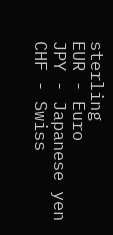sterling
EUR - Euro
JPY - Japanese yen
CHF - Swiss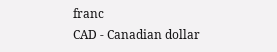franc
CAD - Canadian dollar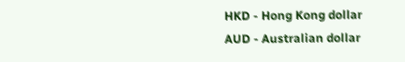HKD - Hong Kong dollar
AUD - Australian dollar